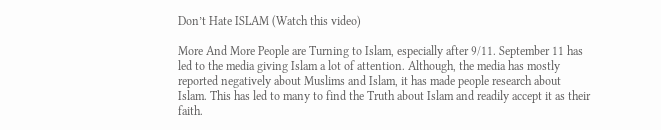Don’t Hate ISLAM (Watch this video)

More And More People are Turning to Islam, especially after 9/11. September 11 has led to the media giving Islam a lot of attention. Although, the media has mostly reported negatively about Muslims and Islam, it has made people research about Islam. This has led to many to find the Truth about Islam and readily accept it as their faith.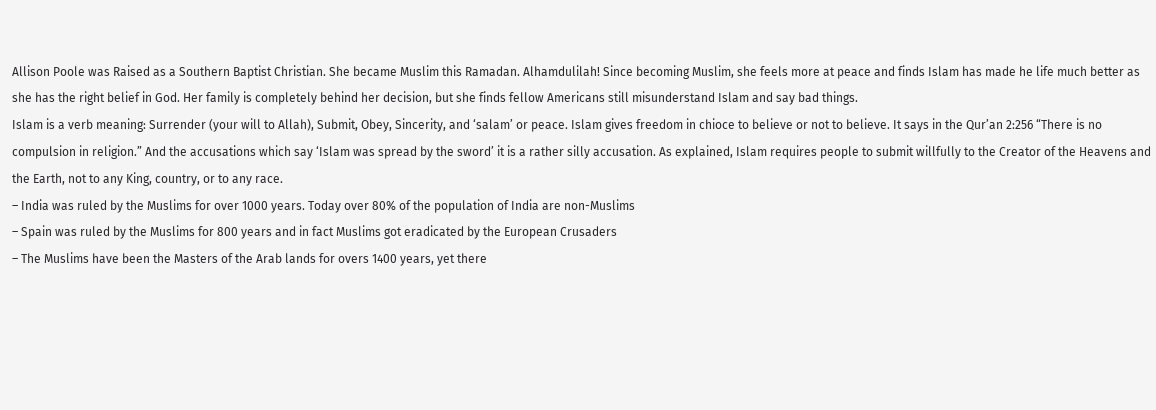Allison Poole was Raised as a Southern Baptist Christian. She became Muslim this Ramadan. Alhamdulilah! Since becoming Muslim, she feels more at peace and finds Islam has made he life much better as she has the right belief in God. Her family is completely behind her decision, but she finds fellow Americans still misunderstand Islam and say bad things.
Islam is a verb meaning: Surrender (your will to Allah), Submit, Obey, Sincerity, and ‘salam’ or peace. Islam gives freedom in chioce to believe or not to believe. It says in the Qur’an 2:256 “There is no compulsion in religion.” And the accusations which say ‘Islam was spread by the sword’ it is a rather silly accusation. As explained, Islam requires people to submit willfully to the Creator of the Heavens and the Earth, not to any King, country, or to any race.
– India was ruled by the Muslims for over 1000 years. Today over 80% of the population of India are non-Muslims
– Spain was ruled by the Muslims for 800 years and in fact Muslims got eradicated by the European Crusaders
– The Muslims have been the Masters of the Arab lands for overs 1400 years, yet there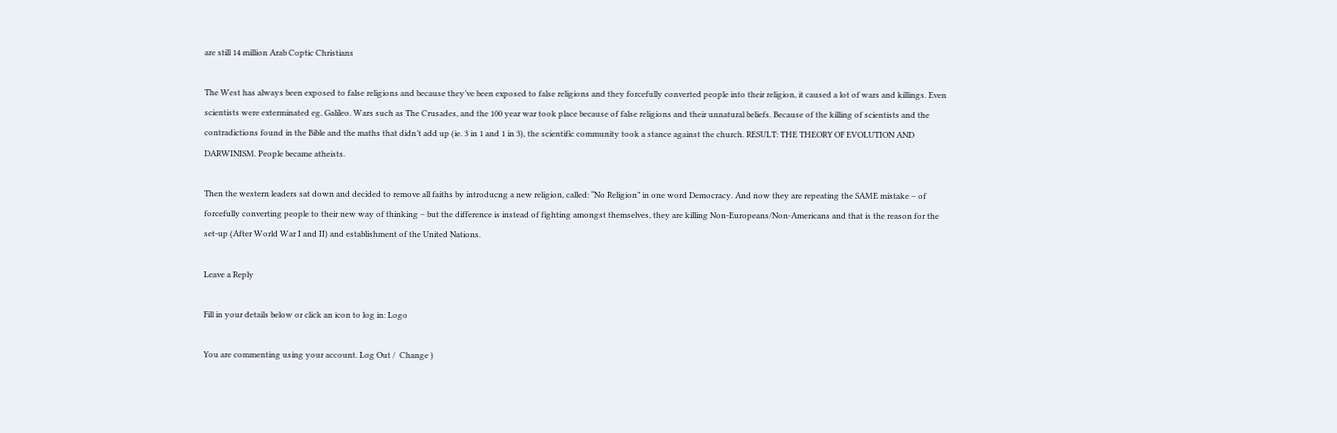are still 14 million Arab Coptic Christians

The West has always been exposed to false religions and because they’ve been exposed to false religions and they forcefully converted people into their religion, it caused a lot of wars and killings. Even scientists were exterminated eg. Galileo. Wars such as The Crusades, and the 100 year war took place because of false religions and their unnatural beliefs. Because of the killing of scientists and the contradictions found in the Bible and the maths that didn’t add up (ie. 3 in 1 and 1 in 3), the scientific community took a stance against the church. RESULT: THE THEORY OF EVOLUTION AND DARWINISM. People became atheists.

Then the western leaders sat down and decided to remove all faiths by introducng a new religion, called: “No Religion” in one word Democracy. And now they are repeating the SAME mistake – of forcefully converting people to their new way of thinking – but the difference is instead of fighting amongst themselves, they are killing Non-Europeans/Non-Americans and that is the reason for the set-up (After World War I and II) and establishment of the United Nations.

Leave a Reply

Fill in your details below or click an icon to log in: Logo

You are commenting using your account. Log Out /  Change )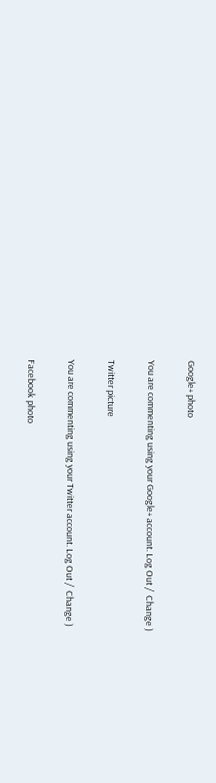Google+ photo

You are commenting using your Google+ account. Log Out /  Change )

Twitter picture

You are commenting using your Twitter account. Log Out /  Change )

Facebook photo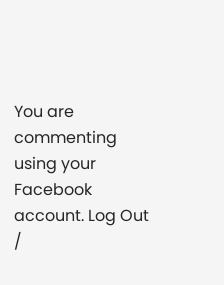You are commenting using your Facebook account. Log Out /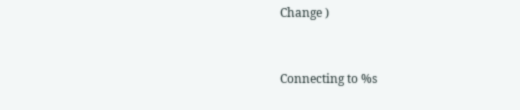Change )


Connecting to %s